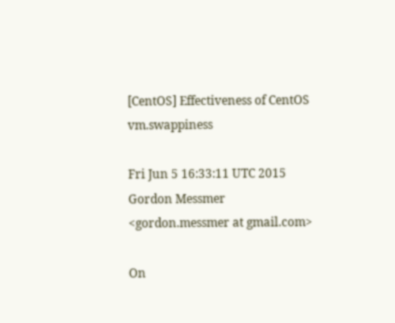[CentOS] Effectiveness of CentOS vm.swappiness

Fri Jun 5 16:33:11 UTC 2015
Gordon Messmer <gordon.messmer at gmail.com>

On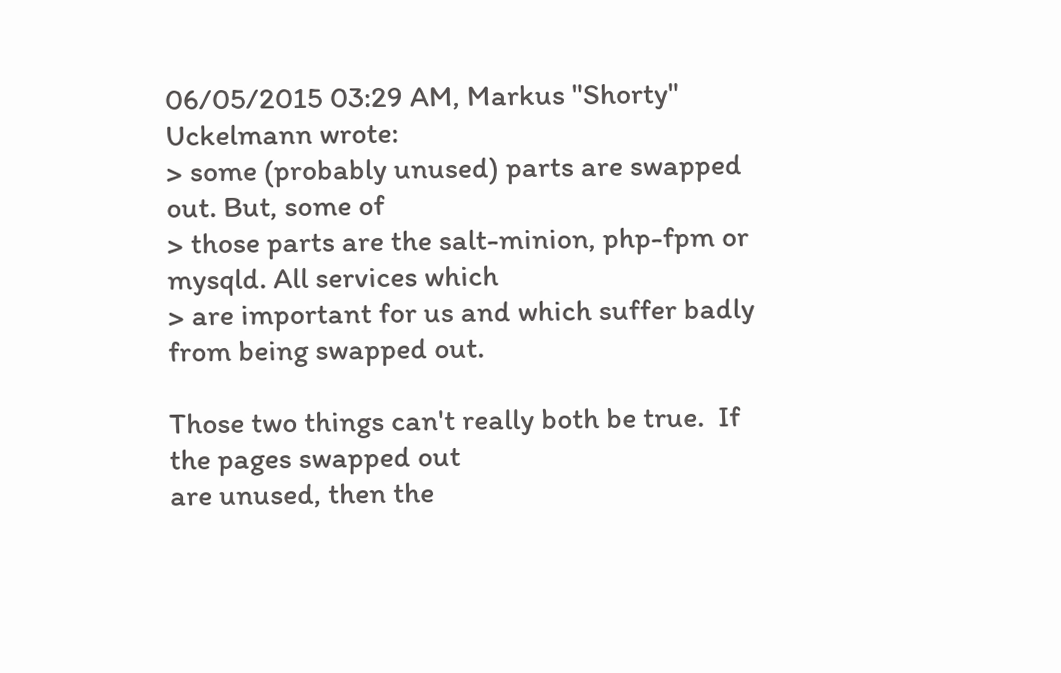06/05/2015 03:29 AM, Markus "Shorty" Uckelmann wrote:
> some (probably unused) parts are swapped out. But, some of
> those parts are the salt-minion, php-fpm or mysqld. All services which
> are important for us and which suffer badly from being swapped out.

Those two things can't really both be true.  If the pages swapped out
are unused, then the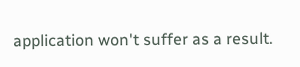application won't suffer as a result.